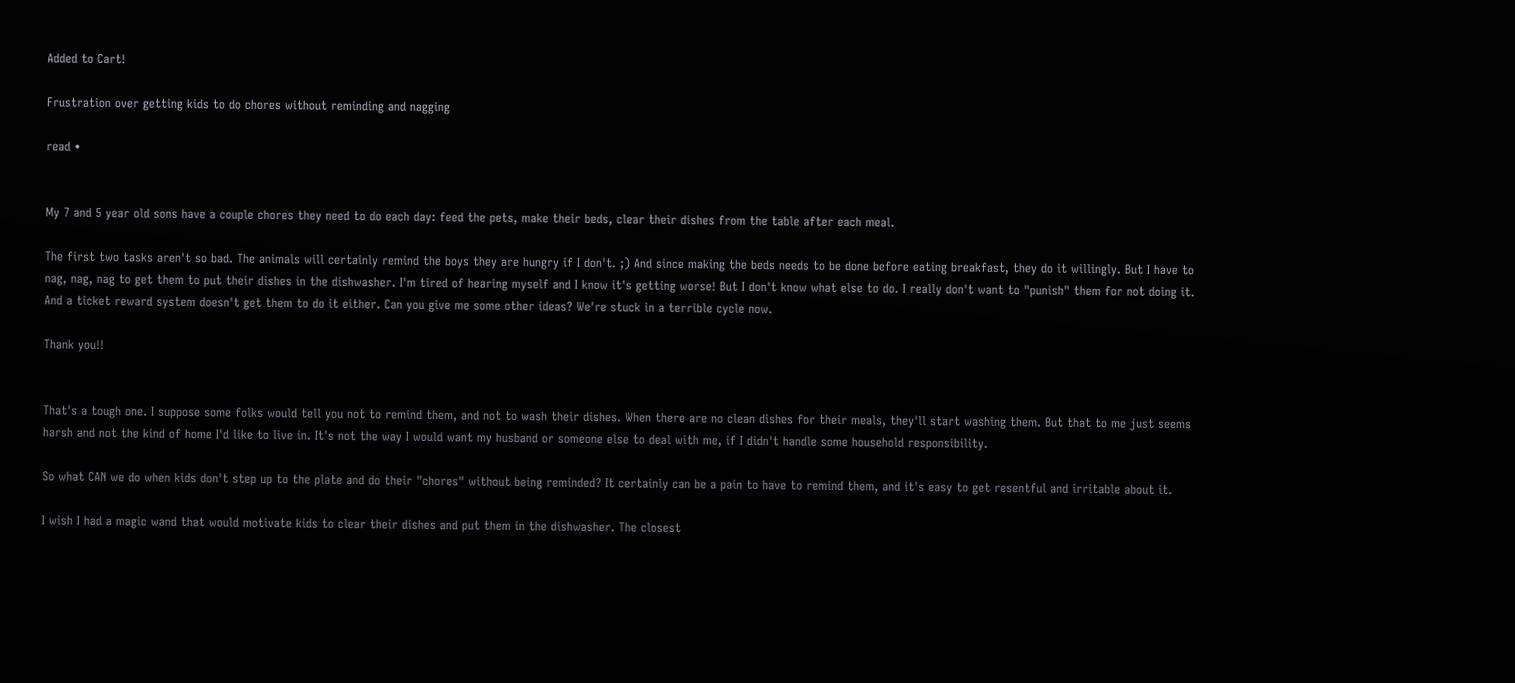Added to Cart!

Frustration over getting kids to do chores without reminding and nagging

read •


My 7 and 5 year old sons have a couple chores they need to do each day: feed the pets, make their beds, clear their dishes from the table after each meal.

The first two tasks aren't so bad. The animals will certainly remind the boys they are hungry if I don't. ;) And since making the beds needs to be done before eating breakfast, they do it willingly. But I have to nag, nag, nag to get them to put their dishes in the dishwasher. I'm tired of hearing myself and I know it's getting worse! But I don't know what else to do. I really don't want to "punish" them for not doing it. And a ticket reward system doesn't get them to do it either. Can you give me some other ideas? We're stuck in a terrible cycle now.

Thank you!!


That's a tough one. I suppose some folks would tell you not to remind them, and not to wash their dishes. When there are no clean dishes for their meals, they'll start washing them. But that to me just seems harsh and not the kind of home I'd like to live in. It's not the way I would want my husband or someone else to deal with me, if I didn't handle some household responsibility.

So what CAN we do when kids don't step up to the plate and do their "chores" without being reminded? It certainly can be a pain to have to remind them, and it's easy to get resentful and irritable about it.

I wish I had a magic wand that would motivate kids to clear their dishes and put them in the dishwasher. The closest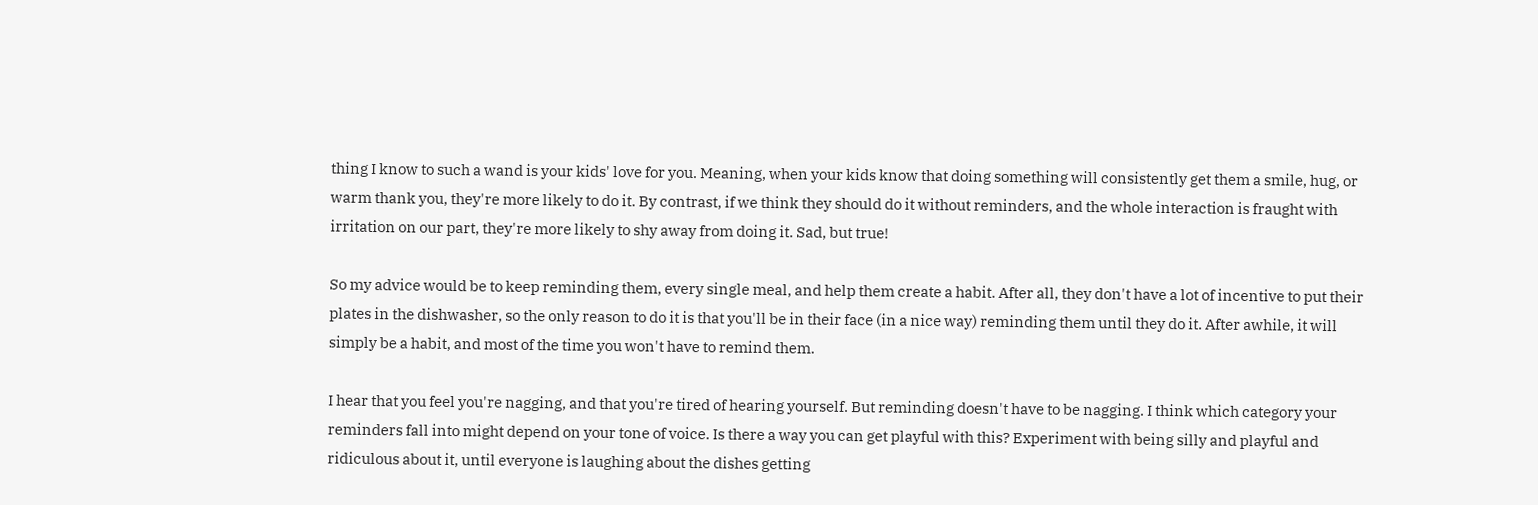thing I know to such a wand is your kids' love for you. Meaning, when your kids know that doing something will consistently get them a smile, hug, or warm thank you, they're more likely to do it. By contrast, if we think they should do it without reminders, and the whole interaction is fraught with irritation on our part, they're more likely to shy away from doing it. Sad, but true!

So my advice would be to keep reminding them, every single meal, and help them create a habit. After all, they don't have a lot of incentive to put their plates in the dishwasher, so the only reason to do it is that you'll be in their face (in a nice way) reminding them until they do it. After awhile, it will simply be a habit, and most of the time you won't have to remind them.

I hear that you feel you're nagging, and that you're tired of hearing yourself. But reminding doesn't have to be nagging. I think which category your reminders fall into might depend on your tone of voice. Is there a way you can get playful with this? Experiment with being silly and playful and ridiculous about it, until everyone is laughing about the dishes getting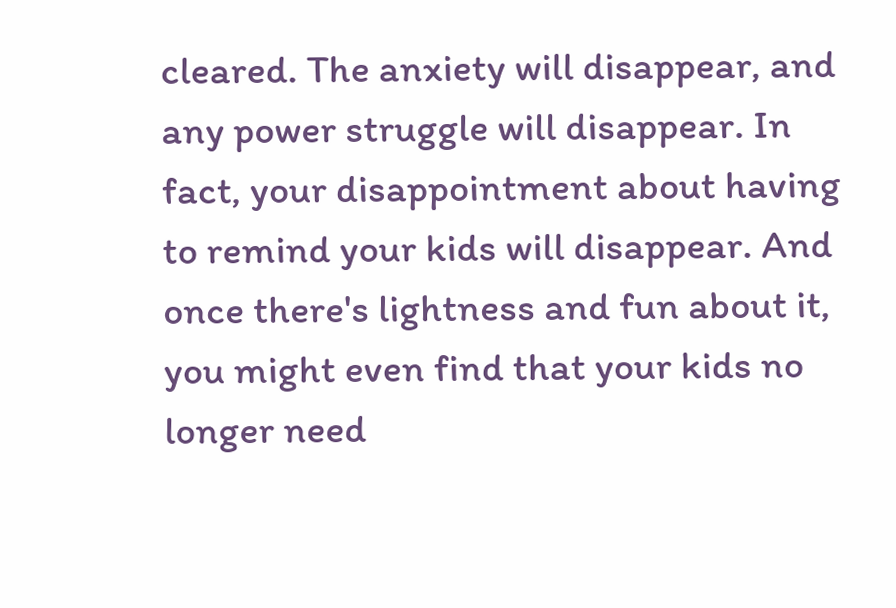cleared. The anxiety will disappear, and any power struggle will disappear. In fact, your disappointment about having to remind your kids will disappear. And once there's lightness and fun about it, you might even find that your kids no longer need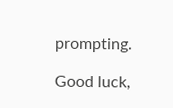prompting.

Good luck,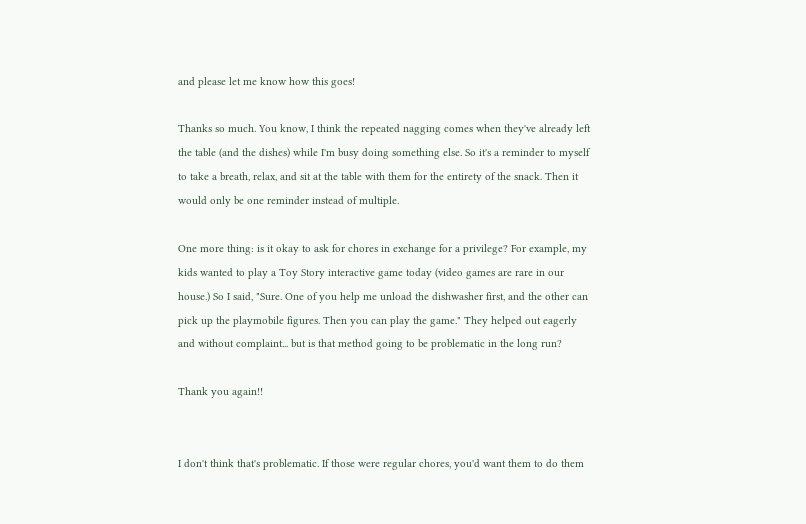and please let me know how this goes!

Thanks so much. You know, I think the repeated nagging comes when they've already left the table (and the dishes) while I'm busy doing something else. So it's a reminder to myself to take a breath, relax, and sit at the table with them for the entirety of the snack. Then it would only be one reminder instead of multiple.

One more thing: is it okay to ask for chores in exchange for a privilege? For example, my kids wanted to play a Toy Story interactive game today (video games are rare in our house.) So I said, "Sure. One of you help me unload the dishwasher first, and the other can pick up the playmobile figures. Then you can play the game." They helped out eagerly and without complaint... but is that method going to be problematic in the long run?

Thank you again!!


I don't think that's problematic. If those were regular chores, you'd want them to do them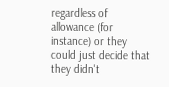regardless of allowance (for instance) or they could just decide that they didn't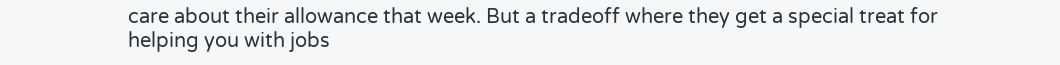care about their allowance that week. But a tradeoff where they get a special treat for helping you with jobs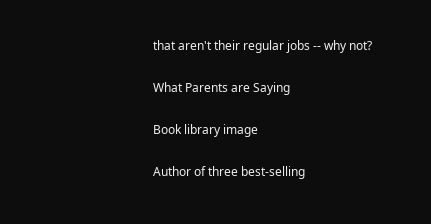that aren't their regular jobs -- why not?

What Parents are Saying

Book library image

Author of three best-selling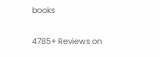books

4785+ Reviews on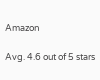Amazon

Avg. 4.6 out of 5 stars